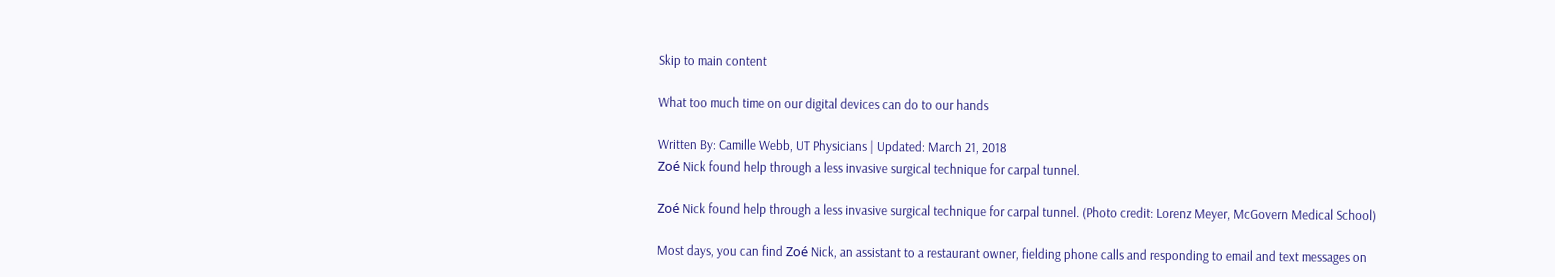Skip to main content

What too much time on our digital devices can do to our hands

Written By: Camille Webb, UT Physicians | Updated: March 21, 2018
Zoé Nick found help through a less invasive surgical technique for carpal tunnel.

Zoé Nick found help through a less invasive surgical technique for carpal tunnel. (Photo credit: Lorenz Meyer, McGovern Medical School)

Most days, you can find Zoé Nick, an assistant to a restaurant owner, fielding phone calls and responding to email and text messages on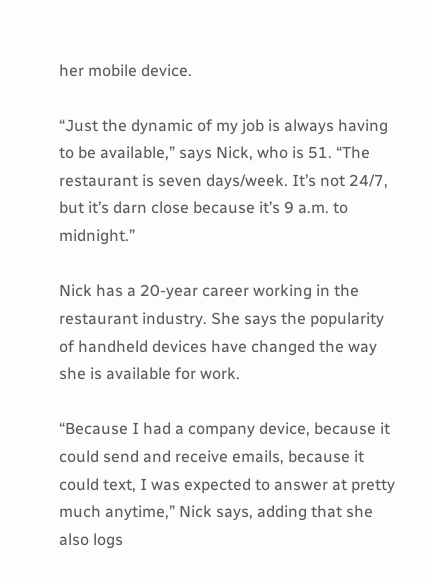her mobile device.

“Just the dynamic of my job is always having to be available,” says Nick, who is 51. “The restaurant is seven days/week. It’s not 24/7, but it’s darn close because it’s 9 a.m. to midnight.”

Nick has a 20-year career working in the restaurant industry. She says the popularity of handheld devices have changed the way she is available for work.

“Because I had a company device, because it could send and receive emails, because it could text, I was expected to answer at pretty much anytime,” Nick says, adding that she also logs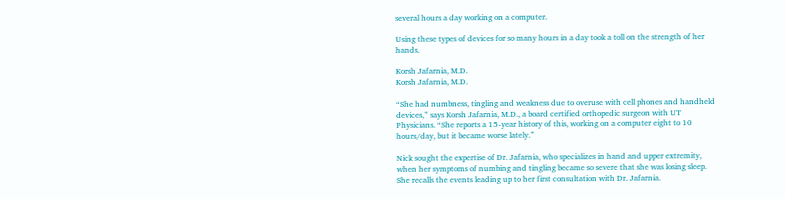several hours a day working on a computer.

Using these types of devices for so many hours in a day took a toll on the strength of her hands.

Korsh Jafarnia, M.D.
Korsh Jafarnia, M.D.

“She had numbness, tingling and weakness due to overuse with cell phones and handheld devices,” says Korsh Jafarnia, M.D., a board certified orthopedic surgeon with UT Physicians. “She reports a 15-year history of this, working on a computer eight to 10 hours/day, but it became worse lately.”

Nick sought the expertise of Dr. Jafarnia, who specializes in hand and upper extremity, when her symptoms of numbing and tingling became so severe that she was losing sleep. She recalls the events leading up to her first consultation with Dr. Jafarnia.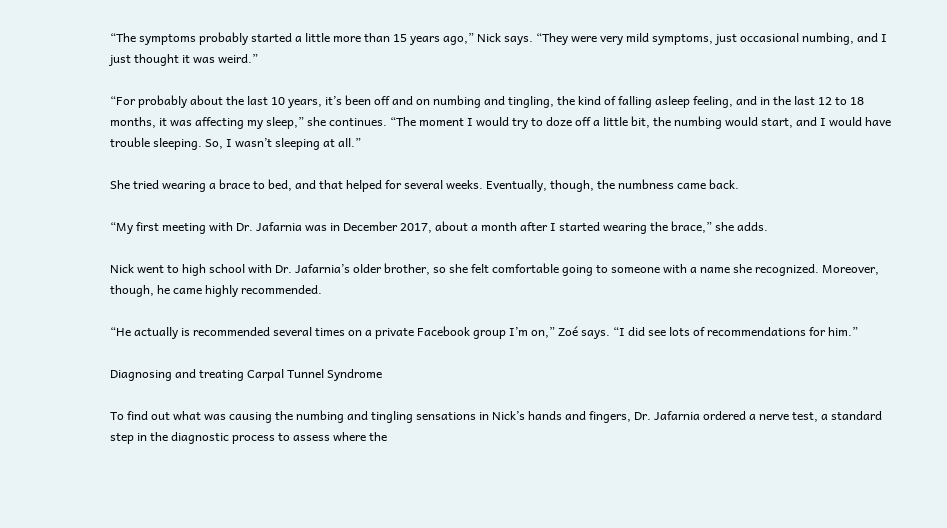“The symptoms probably started a little more than 15 years ago,” Nick says. “They were very mild symptoms, just occasional numbing, and I just thought it was weird.”

“For probably about the last 10 years, it’s been off and on numbing and tingling, the kind of falling asleep feeling, and in the last 12 to 18 months, it was affecting my sleep,” she continues. “The moment I would try to doze off a little bit, the numbing would start, and I would have trouble sleeping. So, I wasn’t sleeping at all.”

She tried wearing a brace to bed, and that helped for several weeks. Eventually, though, the numbness came back.

“My first meeting with Dr. Jafarnia was in December 2017, about a month after I started wearing the brace,” she adds.

Nick went to high school with Dr. Jafarnia’s older brother, so she felt comfortable going to someone with a name she recognized. Moreover, though, he came highly recommended.

“He actually is recommended several times on a private Facebook group I’m on,” Zoé says. “I did see lots of recommendations for him.”

Diagnosing and treating Carpal Tunnel Syndrome

To find out what was causing the numbing and tingling sensations in Nick’s hands and fingers, Dr. Jafarnia ordered a nerve test, a standard step in the diagnostic process to assess where the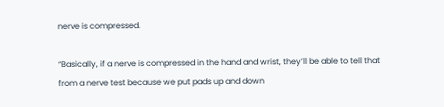nerve is compressed.

“Basically, if a nerve is compressed in the hand and wrist, they’ll be able to tell that from a nerve test because we put pads up and down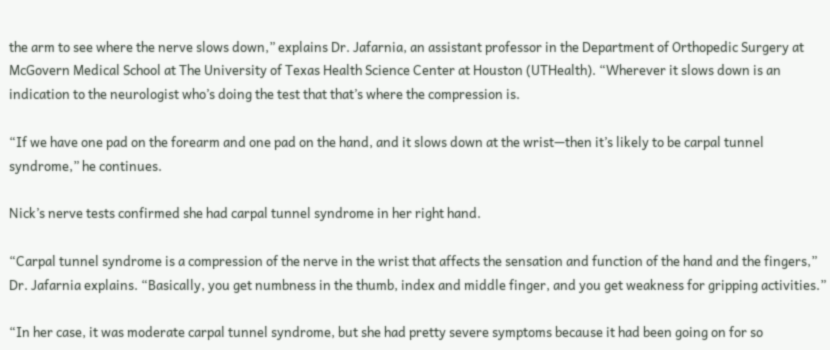the arm to see where the nerve slows down,” explains Dr. Jafarnia, an assistant professor in the Department of Orthopedic Surgery at McGovern Medical School at The University of Texas Health Science Center at Houston (UTHealth). “Wherever it slows down is an indication to the neurologist who’s doing the test that that’s where the compression is.

“If we have one pad on the forearm and one pad on the hand, and it slows down at the wrist—then it’s likely to be carpal tunnel syndrome,” he continues.

Nick’s nerve tests confirmed she had carpal tunnel syndrome in her right hand.

“Carpal tunnel syndrome is a compression of the nerve in the wrist that affects the sensation and function of the hand and the fingers,” Dr. Jafarnia explains. “Basically, you get numbness in the thumb, index and middle finger, and you get weakness for gripping activities.”

“In her case, it was moderate carpal tunnel syndrome, but she had pretty severe symptoms because it had been going on for so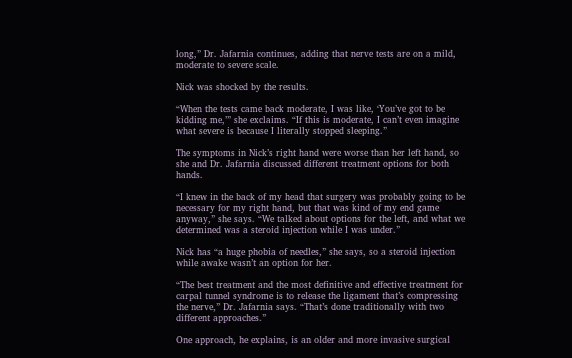long,” Dr. Jafarnia continues, adding that nerve tests are on a mild, moderate to severe scale.

Nick was shocked by the results.

“When the tests came back moderate, I was like, ‘You’ve got to be kidding me,’” she exclaims. “If this is moderate, I can’t even imagine what severe is because I literally stopped sleeping.”

The symptoms in Nick’s right hand were worse than her left hand, so she and Dr. Jafarnia discussed different treatment options for both hands.

“I knew in the back of my head that surgery was probably going to be necessary for my right hand, but that was kind of my end game anyway,” she says. “We talked about options for the left, and what we determined was a steroid injection while I was under.”

Nick has “a huge phobia of needles,” she says, so a steroid injection while awake wasn’t an option for her.

“The best treatment and the most definitive and effective treatment for carpal tunnel syndrome is to release the ligament that’s compressing the nerve,” Dr. Jafarnia says. “That’s done traditionally with two different approaches.”

One approach, he explains, is an older and more invasive surgical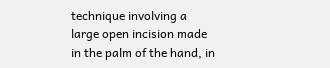technique involving a large open incision made in the palm of the hand, in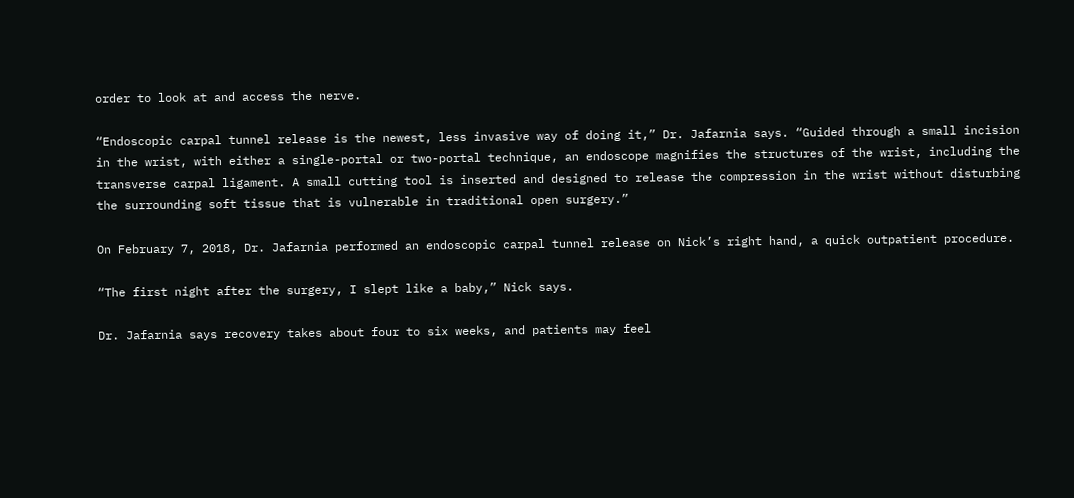order to look at and access the nerve.

“Endoscopic carpal tunnel release is the newest, less invasive way of doing it,” Dr. Jafarnia says. “Guided through a small incision in the wrist, with either a single-portal or two-portal technique, an endoscope magnifies the structures of the wrist, including the transverse carpal ligament. A small cutting tool is inserted and designed to release the compression in the wrist without disturbing the surrounding soft tissue that is vulnerable in traditional open surgery.”

On February 7, 2018, Dr. Jafarnia performed an endoscopic carpal tunnel release on Nick’s right hand, a quick outpatient procedure.

“The first night after the surgery, I slept like a baby,” Nick says.

Dr. Jafarnia says recovery takes about four to six weeks, and patients may feel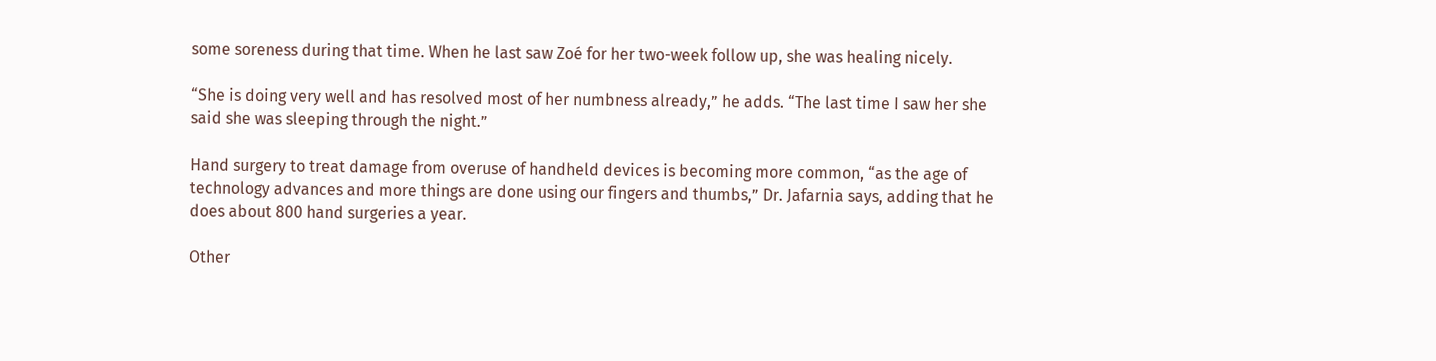some soreness during that time. When he last saw Zoé for her two-week follow up, she was healing nicely.

“She is doing very well and has resolved most of her numbness already,” he adds. “The last time I saw her she said she was sleeping through the night.”

Hand surgery to treat damage from overuse of handheld devices is becoming more common, “as the age of technology advances and more things are done using our fingers and thumbs,” Dr. Jafarnia says, adding that he does about 800 hand surgeries a year.

Other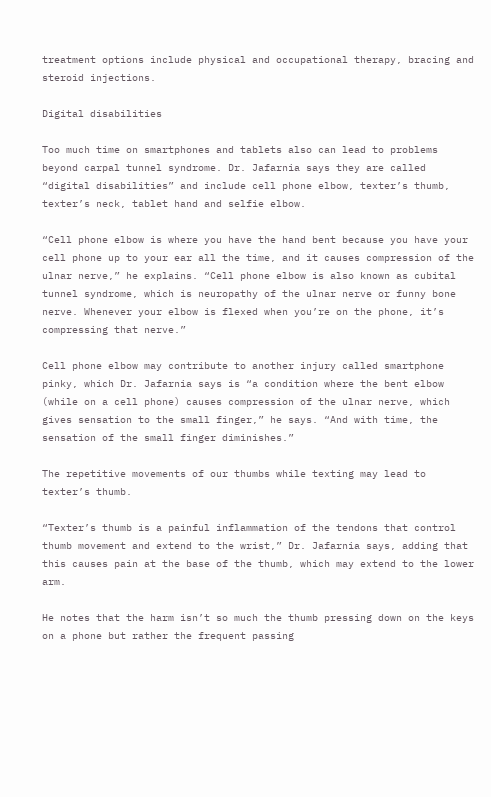treatment options include physical and occupational therapy, bracing and steroid injections.

Digital disabilities

Too much time on smartphones and tablets also can lead to problems beyond carpal tunnel syndrome. Dr. Jafarnia says they are called “digital disabilities” and include cell phone elbow, texter’s thumb, texter’s neck, tablet hand and selfie elbow.

“Cell phone elbow is where you have the hand bent because you have your cell phone up to your ear all the time, and it causes compression of the ulnar nerve,” he explains. “Cell phone elbow is also known as cubital tunnel syndrome, which is neuropathy of the ulnar nerve or funny bone nerve. Whenever your elbow is flexed when you’re on the phone, it’s compressing that nerve.”

Cell phone elbow may contribute to another injury called smartphone pinky, which Dr. Jafarnia says is “a condition where the bent elbow (while on a cell phone) causes compression of the ulnar nerve, which gives sensation to the small finger,” he says. “And with time, the sensation of the small finger diminishes.”

The repetitive movements of our thumbs while texting may lead to texter’s thumb.

“Texter’s thumb is a painful inflammation of the tendons that control thumb movement and extend to the wrist,” Dr. Jafarnia says, adding that this causes pain at the base of the thumb, which may extend to the lower arm.

He notes that the harm isn’t so much the thumb pressing down on the keys on a phone but rather the frequent passing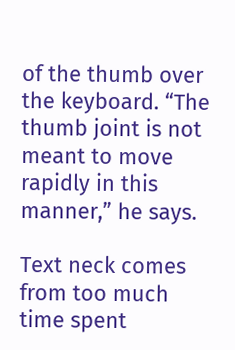of the thumb over the keyboard. “The thumb joint is not meant to move rapidly in this manner,” he says.

Text neck comes from too much time spent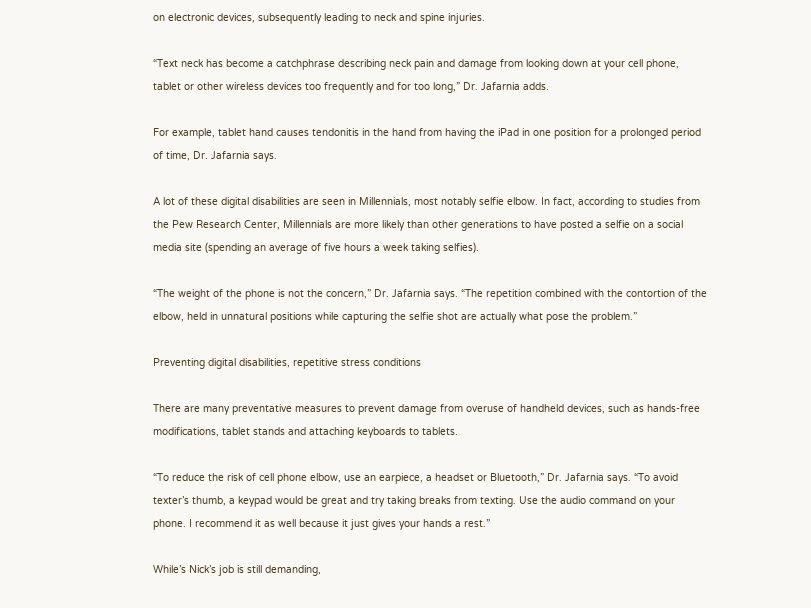on electronic devices, subsequently leading to neck and spine injuries.

“Text neck has become a catchphrase describing neck pain and damage from looking down at your cell phone, tablet or other wireless devices too frequently and for too long,” Dr. Jafarnia adds.

For example, tablet hand causes tendonitis in the hand from having the iPad in one position for a prolonged period of time, Dr. Jafarnia says.

A lot of these digital disabilities are seen in Millennials, most notably selfie elbow. In fact, according to studies from the Pew Research Center, Millennials are more likely than other generations to have posted a selfie on a social media site (spending an average of five hours a week taking selfies).

“The weight of the phone is not the concern,” Dr. Jafarnia says. “The repetition combined with the contortion of the elbow, held in unnatural positions while capturing the selfie shot are actually what pose the problem.”

Preventing digital disabilities, repetitive stress conditions

There are many preventative measures to prevent damage from overuse of handheld devices, such as hands-free modifications, tablet stands and attaching keyboards to tablets.

“To reduce the risk of cell phone elbow, use an earpiece, a headset or Bluetooth,” Dr. Jafarnia says. “To avoid texter’s thumb, a keypad would be great and try taking breaks from texting. Use the audio command on your phone. I recommend it as well because it just gives your hands a rest.”

While’s Nick’s job is still demanding,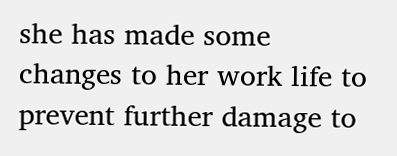she has made some changes to her work life to prevent further damage to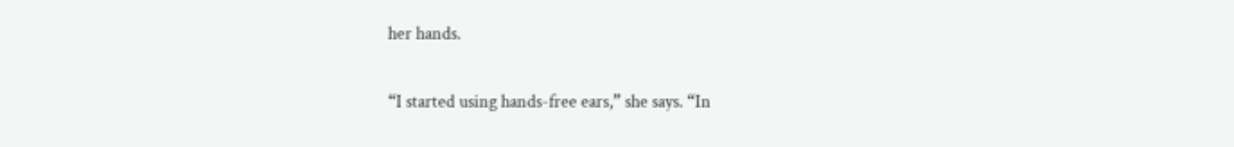her hands.

“I started using hands-free ears,” she says. “In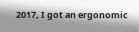2017, I got an ergonomic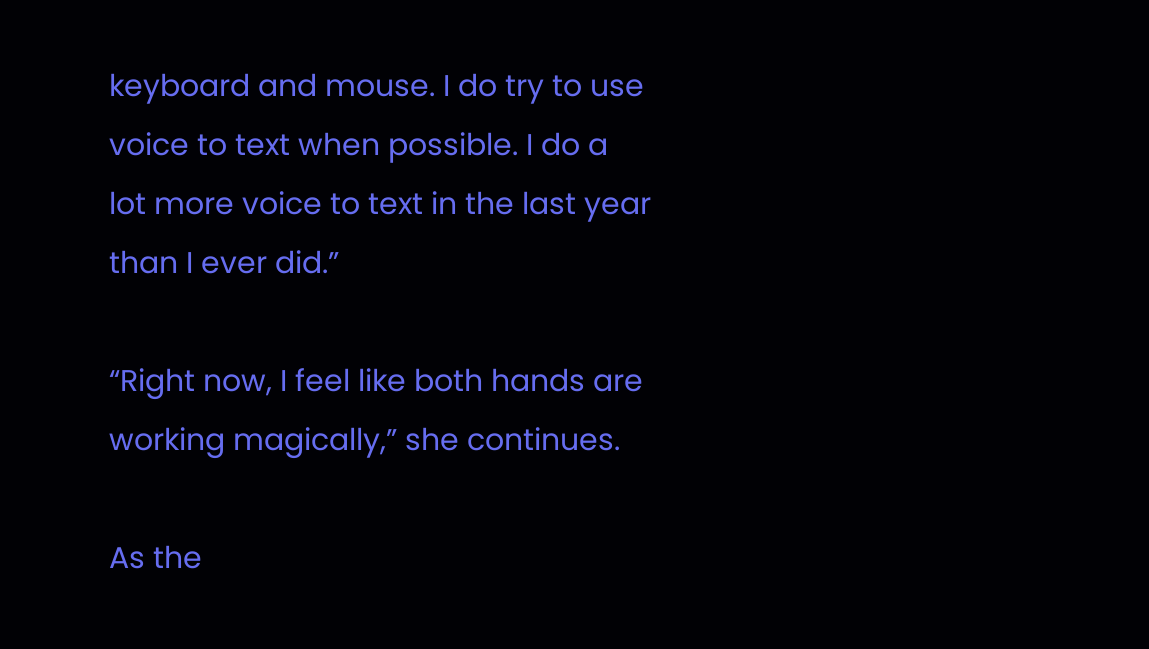keyboard and mouse. I do try to use voice to text when possible. I do a lot more voice to text in the last year than I ever did.”

“Right now, I feel like both hands are working magically,” she continues.

As the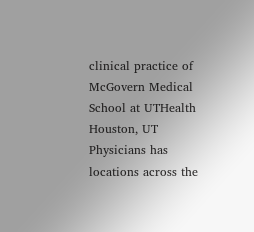clinical practice of McGovern Medical School at UTHealth Houston, UT Physicians has locations across the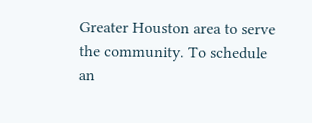Greater Houston area to serve the community. To schedule an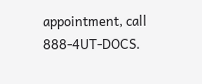appointment, call 888-4UT-DOCS.